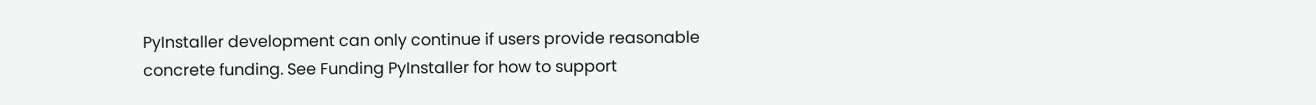PyInstaller development can only continue if users provide reasonable concrete funding. See Funding PyInstaller for how to support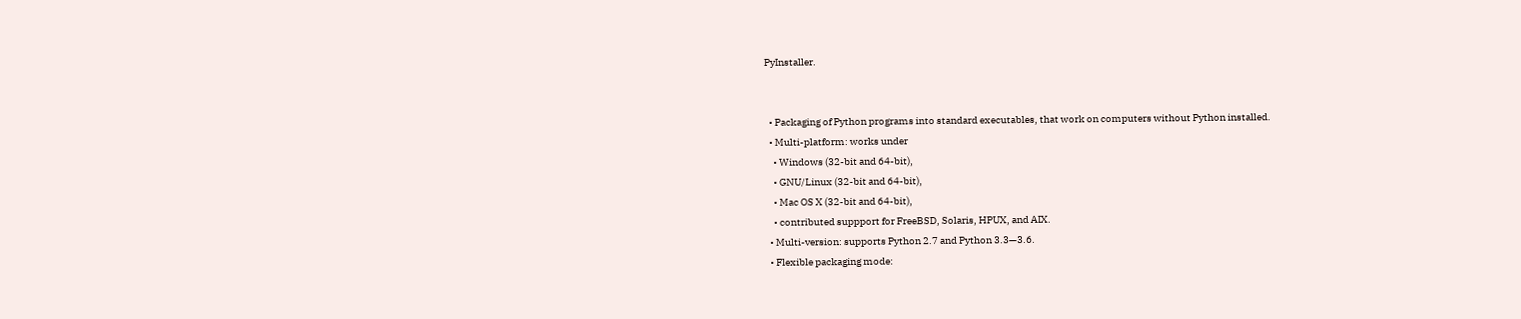PyInstaller.


  • Packaging of Python programs into standard executables, that work on computers without Python installed.
  • Multi-platform: works under
    • Windows (32-bit and 64-bit),
    • GNU/Linux (32-bit and 64-bit),
    • Mac OS X (32-bit and 64-bit),
    • contributed suppport for FreeBSD, Solaris, HPUX, and AIX.
  • Multi-version: supports Python 2.7 and Python 3.3—3.6.
  • Flexible packaging mode: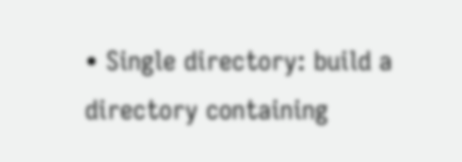• Single directory: build a directory containing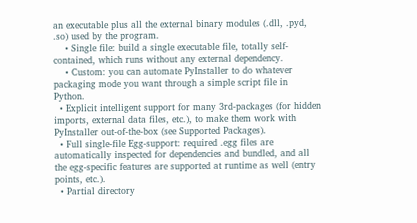an executable plus all the external binary modules (.dll, .pyd, .so) used by the program.
    • Single file: build a single executable file, totally self-contained, which runs without any external dependency.
    • Custom: you can automate PyInstaller to do whatever packaging mode you want through a simple script file in Python.
  • Explicit intelligent support for many 3rd-packages (for hidden imports, external data files, etc.), to make them work with PyInstaller out-of-the-box (see Supported Packages).
  • Full single-file Egg-support: required .egg files are automatically inspected for dependencies and bundled, and all the egg-specific features are supported at runtime as well (entry points, etc.).
  • Partial directory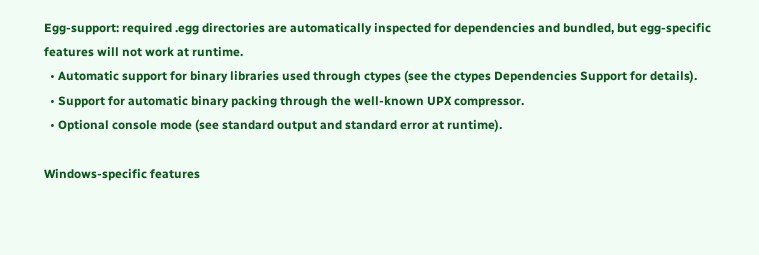Egg-support: required .egg directories are automatically inspected for dependencies and bundled, but egg-specific features will not work at runtime.
  • Automatic support for binary libraries used through ctypes (see the ctypes Dependencies Support for details).
  • Support for automatic binary packing through the well-known UPX compressor.
  • Optional console mode (see standard output and standard error at runtime).

Windows-specific features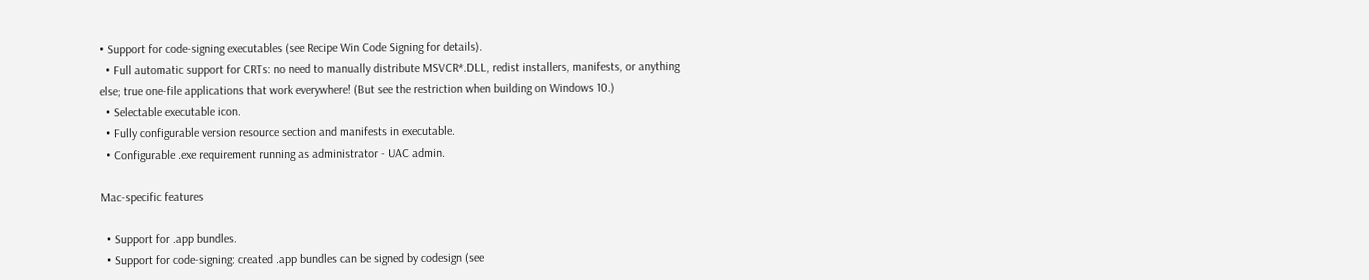• Support for code-signing executables (see Recipe Win Code Signing for details).
  • Full automatic support for CRTs: no need to manually distribute MSVCR*.DLL, redist installers, manifests, or anything else; true one-file applications that work everywhere! (But see the restriction when building on Windows 10.)
  • Selectable executable icon.
  • Fully configurable version resource section and manifests in executable.
  • Configurable .exe requirement running as administrator - UAC admin.

Mac-specific features

  • Support for .app bundles.
  • Support for code-signing: created .app bundles can be signed by codesign (see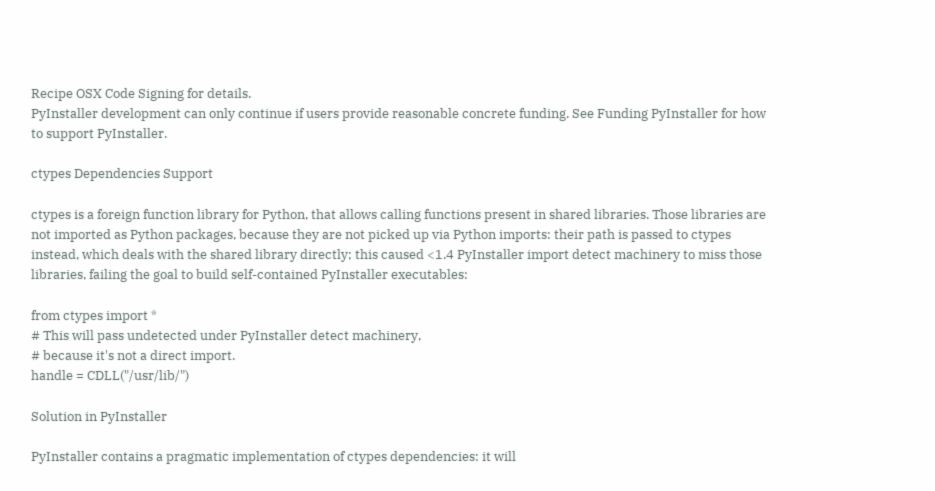Recipe OSX Code Signing for details.
PyInstaller development can only continue if users provide reasonable concrete funding. See Funding PyInstaller for how to support PyInstaller.

ctypes Dependencies Support

ctypes is a foreign function library for Python, that allows calling functions present in shared libraries. Those libraries are not imported as Python packages, because they are not picked up via Python imports: their path is passed to ctypes instead, which deals with the shared library directly; this caused <1.4 PyInstaller import detect machinery to miss those libraries, failing the goal to build self-contained PyInstaller executables:

from ctypes import *
# This will pass undetected under PyInstaller detect machinery,
# because it's not a direct import.
handle = CDLL("/usr/lib/")

Solution in PyInstaller

PyInstaller contains a pragmatic implementation of ctypes dependencies: it will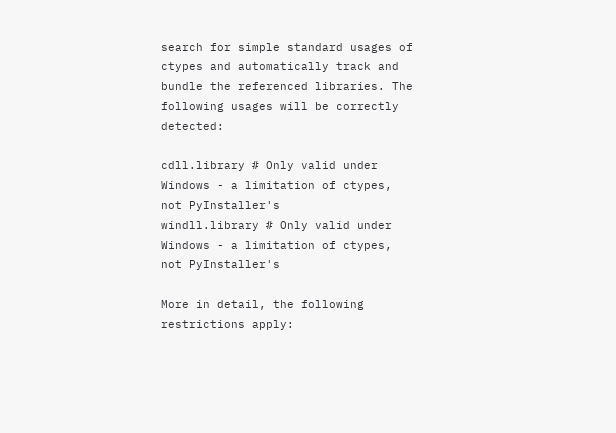search for simple standard usages of ctypes and automatically track and bundle the referenced libraries. The following usages will be correctly detected:

cdll.library # Only valid under Windows - a limitation of ctypes, not PyInstaller's
windll.library # Only valid under Windows - a limitation of ctypes, not PyInstaller's

More in detail, the following restrictions apply: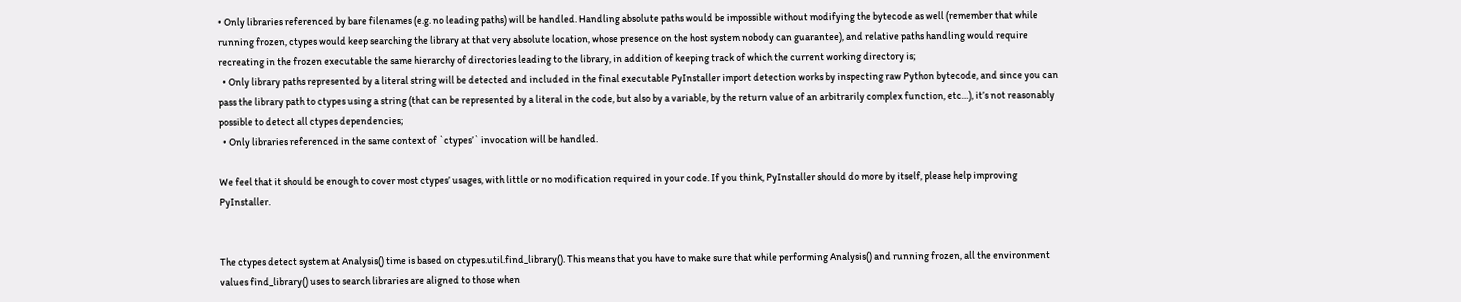• Only libraries referenced by bare filenames (e.g. no leading paths) will be handled. Handling absolute paths would be impossible without modifying the bytecode as well (remember that while running frozen, ctypes would keep searching the library at that very absolute location, whose presence on the host system nobody can guarantee), and relative paths handling would require recreating in the frozen executable the same hierarchy of directories leading to the library, in addition of keeping track of which the current working directory is;
  • Only library paths represented by a literal string will be detected and included in the final executable PyInstaller import detection works by inspecting raw Python bytecode, and since you can pass the library path to ctypes using a string (that can be represented by a literal in the code, but also by a variable, by the return value of an arbitrarily complex function, etc…), it’s not reasonably possible to detect all ctypes dependencies;
  • Only libraries referenced in the same context of `ctypes’` invocation will be handled.

We feel that it should be enough to cover most ctypes’ usages, with little or no modification required in your code. If you think, PyInstaller should do more by itself, please help improving PyInstaller.


The ctypes detect system at Analysis() time is based on ctypes.util.find_library(). This means that you have to make sure that while performing Analysis() and running frozen, all the environment values find_library() uses to search libraries are aligned to those when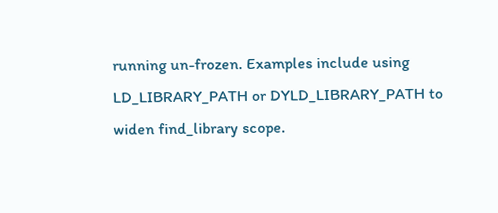running un-frozen. Examples include using LD_LIBRARY_PATH or DYLD_LIBRARY_PATH to widen find_library scope.